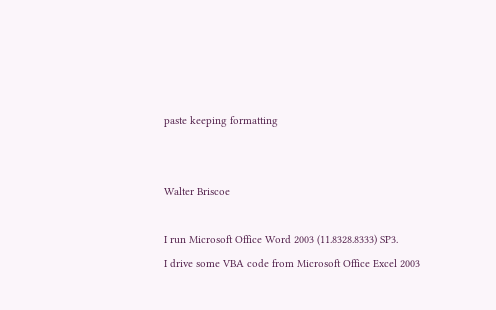paste keeping formatting


Walter Briscoe

I run Microsoft Office Word 2003 (11.8328.8333) SP3.
I drive some VBA code from Microsoft Office Excel 2003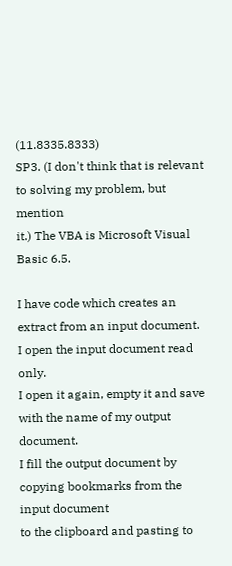(11.8335.8333)
SP3. (I don't think that is relevant to solving my problem, but mention
it.) The VBA is Microsoft Visual Basic 6.5.

I have code which creates an extract from an input document.
I open the input document read only.
I open it again, empty it and save with the name of my output document.
I fill the output document by copying bookmarks from the input document
to the clipboard and pasting to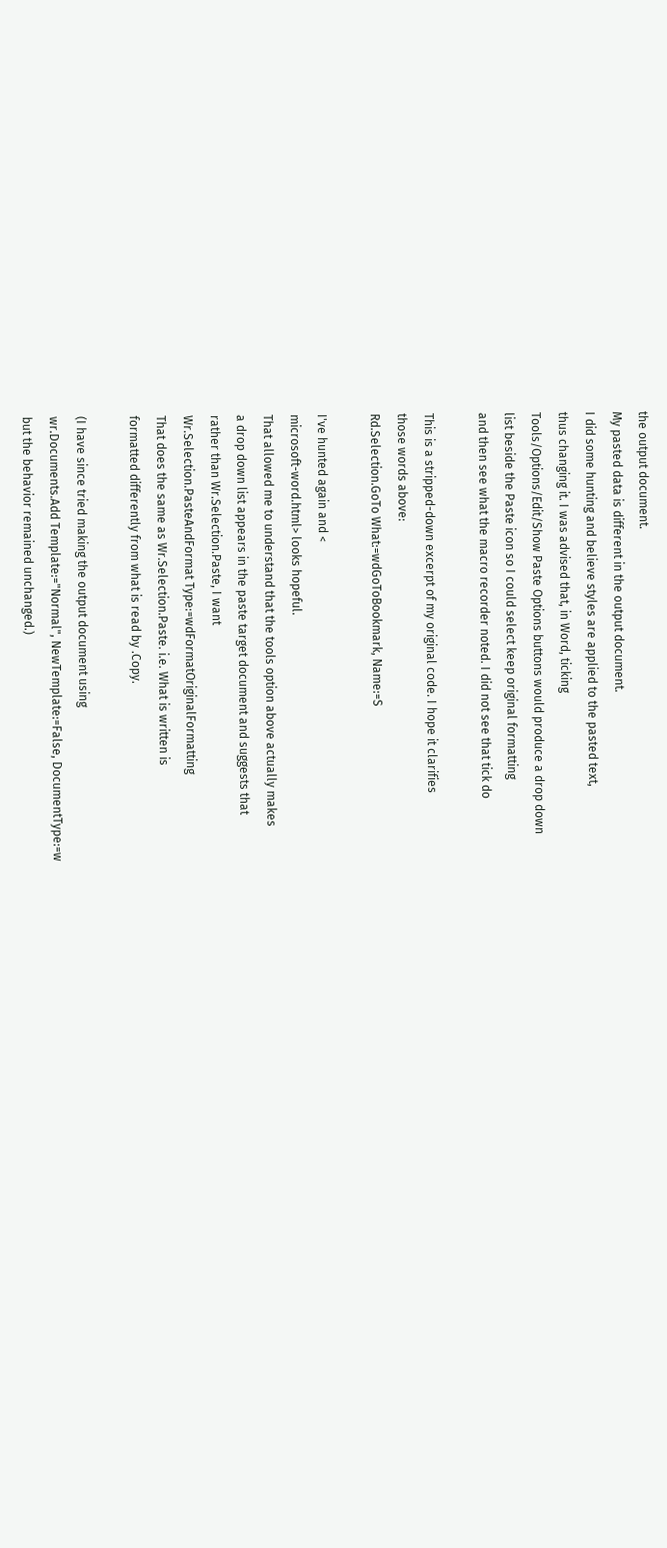the output document.
My pasted data is different in the output document.
I did some hunting and believe styles are applied to the pasted text,
thus changing it. I was advised that, in Word, ticking
Tools/Options/Edit/Show Paste Options buttons would produce a drop down
list beside the Paste icon so I could select keep original formatting
and then see what the macro recorder noted. I did not see that tick do

This is a stripped-down excerpt of my original code. I hope it clarifies
those words above:
Rd.Selection.GoTo What:=wdGoToBookmark, Name:=S

I've hunted again and <
microsoft-word.html> looks hopeful.
That allowed me to understand that the tools option above actually makes
a drop down list appears in the paste target document and suggests that
rather than Wr.Selection.Paste, I want
Wr.Selection.PasteAndFormat Type:=wdFormatOriginalFormatting
That does the same as Wr.Selection.Paste. i.e. What is written is
formatted differently from what is read by .Copy.

(I have since tried making the output document using
wr.Documents.Add Template:="Normal", NewTemplate:=False, DocumentType:=w
but the behavior remained unchanged.)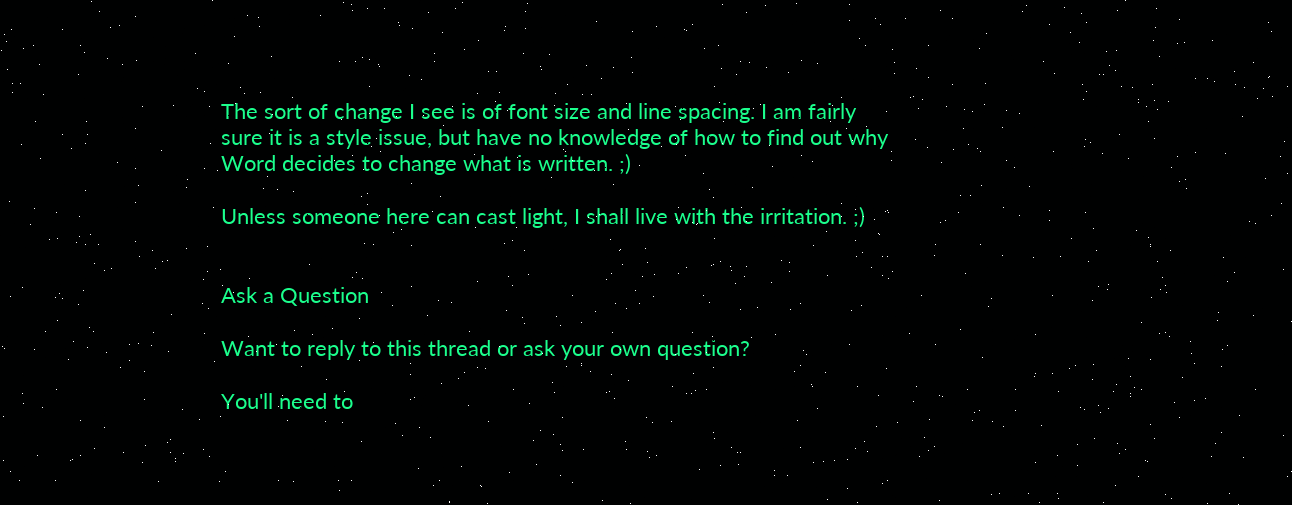The sort of change I see is of font size and line spacing. I am fairly
sure it is a style issue, but have no knowledge of how to find out why
Word decides to change what is written. ;)

Unless someone here can cast light, I shall live with the irritation. ;)


Ask a Question

Want to reply to this thread or ask your own question?

You'll need to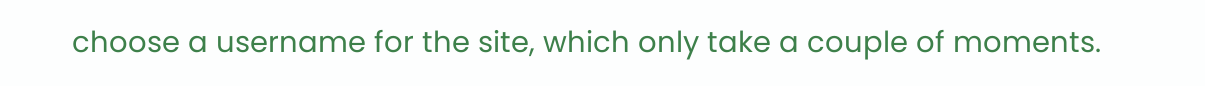choose a username for the site, which only take a couple of moments.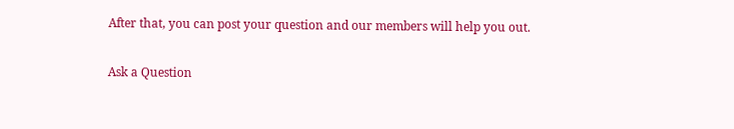After that, you can post your question and our members will help you out.

Ask a Question